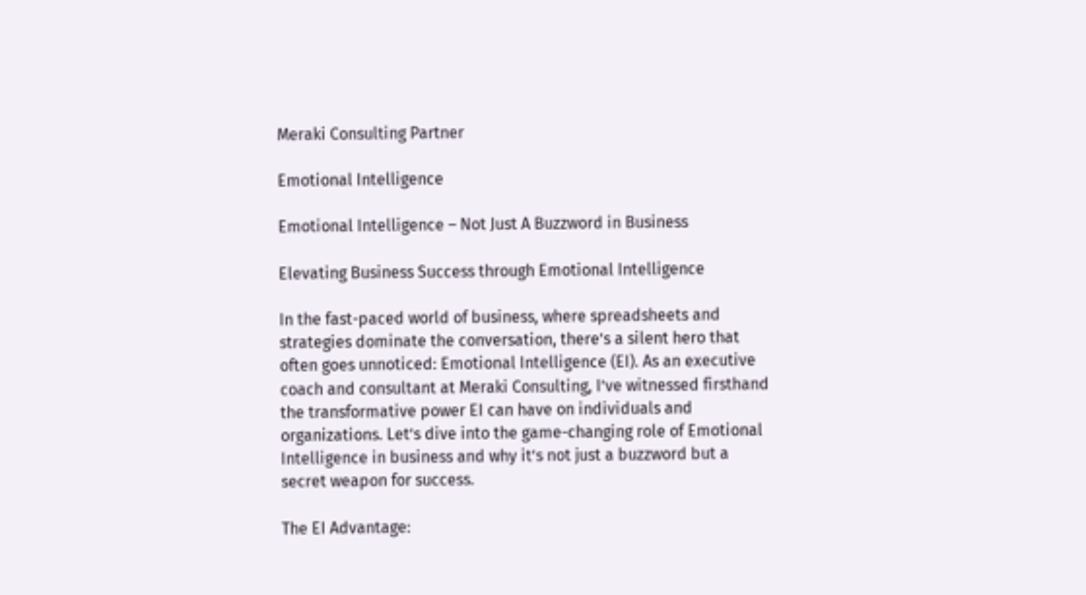Meraki Consulting Partner

Emotional Intelligence

Emotional Intelligence – Not Just A Buzzword in Business

Elevating Business Success through Emotional Intelligence

In the fast-paced world of business, where spreadsheets and strategies dominate the conversation, there’s a silent hero that often goes unnoticed: Emotional Intelligence (EI). As an executive coach and consultant at Meraki Consulting, I’ve witnessed firsthand the transformative power EI can have on individuals and organizations. Let’s dive into the game-changing role of Emotional Intelligence in business and why it’s not just a buzzword but a secret weapon for success.

The EI Advantage: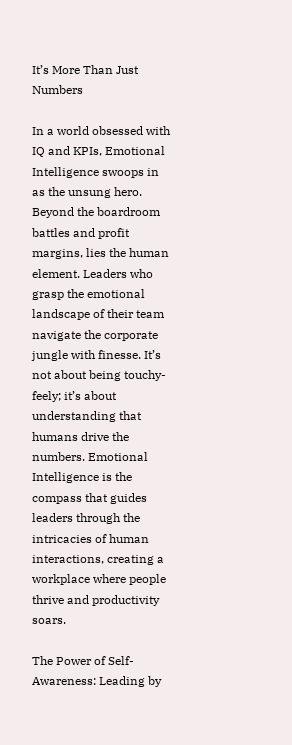It’s More Than Just Numbers

In a world obsessed with IQ and KPIs, Emotional Intelligence swoops in as the unsung hero. Beyond the boardroom battles and profit margins, lies the human element. Leaders who grasp the emotional landscape of their team navigate the corporate jungle with finesse. It’s not about being touchy-feely; it’s about understanding that humans drive the numbers. Emotional Intelligence is the compass that guides leaders through the intricacies of human interactions, creating a workplace where people thrive and productivity soars.

The Power of Self-Awareness: Leading by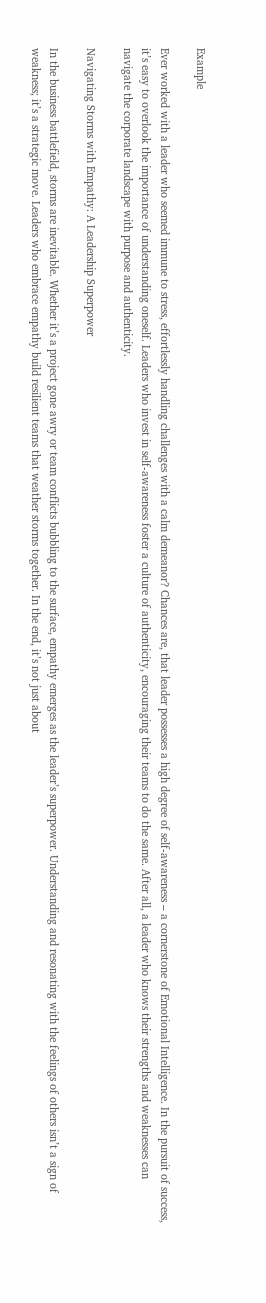Example

Ever worked with a leader who seemed immune to stress, effortlessly handling challenges with a calm demeanor? Chances are, that leader possesses a high degree of self-awareness – a cornerstone of Emotional Intelligence. In the pursuit of success, it’s easy to overlook the importance of understanding oneself. Leaders who invest in self-awareness foster a culture of authenticity, encouraging their teams to do the same. After all, a leader who knows their strengths and weaknesses can navigate the corporate landscape with purpose and authenticity.

Navigating Storms with Empathy: A Leadership Superpower

In the business battlefield, storms are inevitable. Whether it’s a project gone awry or team conflicts bubbling to the surface, empathy emerges as the leader’s superpower. Understanding and resonating with the feelings of others isn’t a sign of weakness; it’s a strategic move. Leaders who embrace empathy build resilient teams that weather storms together. In the end, it’s not just about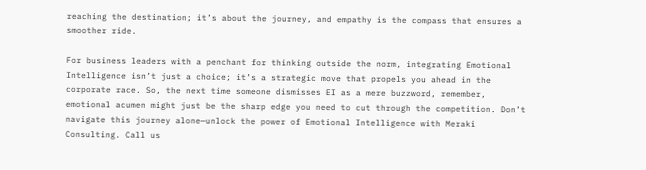reaching the destination; it’s about the journey, and empathy is the compass that ensures a smoother ride.

For business leaders with a penchant for thinking outside the norm, integrating Emotional Intelligence isn’t just a choice; it’s a strategic move that propels you ahead in the corporate race. So, the next time someone dismisses EI as a mere buzzword, remember, emotional acumen might just be the sharp edge you need to cut through the competition. Don’t navigate this journey alone—unlock the power of Emotional Intelligence with Meraki Consulting. Call us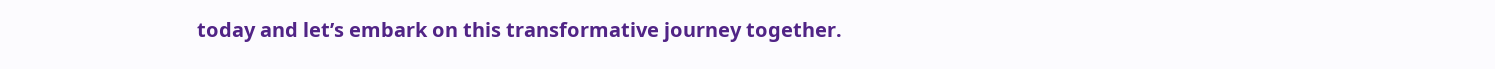today and let’s embark on this transformative journey together.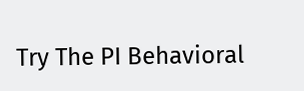Try The PI Behavioral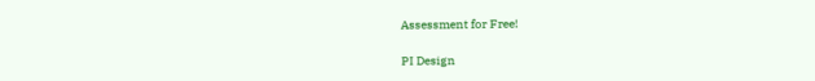Assessment for Free!

PI Design